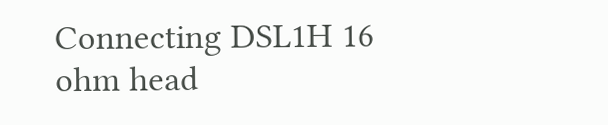Connecting DSL1H 16 ohm head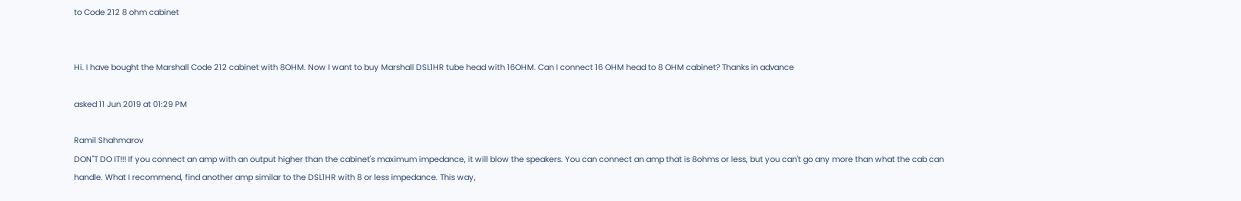to Code 212 8 ohm cabinet


Hi. I have bought the Marshall Code 212 cabinet with 8OHM. Now I want to buy Marshall DSL1HR tube head with 16OHM. Can I connect 16 OHM head to 8 OHM cabinet? Thanks in advance

asked 11 Jun 2019 at 01:29 PM

Ramil Shahmarov
DON"T DO IT!!! If you connect an amp with an output higher than the cabinet's maximum impedance, it will blow the speakers. You can connect an amp that is 8ohms or less, but you can't go any more than what the cab can handle. What I recommend, find another amp similar to the DSL1HR with 8 or less impedance. This way,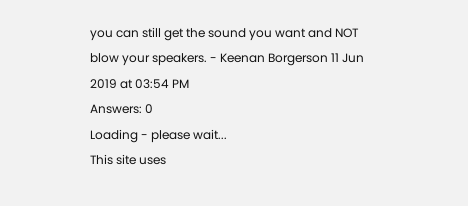you can still get the sound you want and NOT blow your speakers. - Keenan Borgerson 11 Jun 2019 at 03:54 PM
Answers: 0
Loading - please wait...
This site uses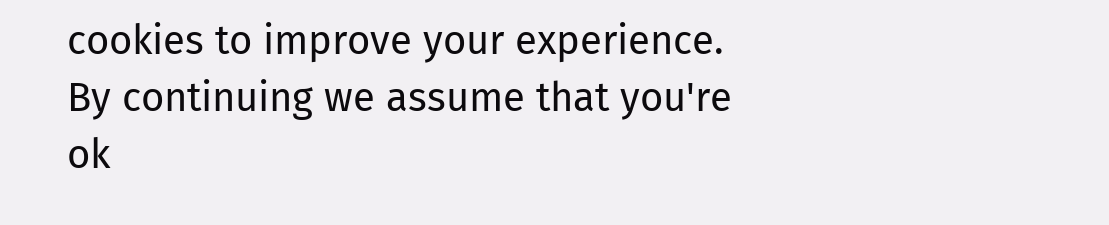cookies to improve your experience. By continuing we assume that you're ok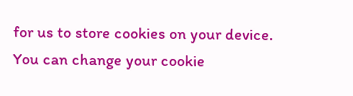for us to store cookies on your device. You can change your cookie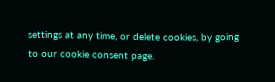settings at any time, or delete cookies, by going to our cookie consent page.